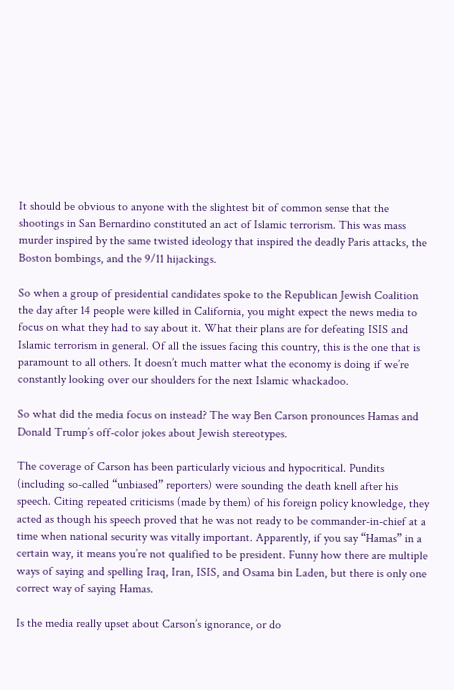It should be obvious to anyone with the slightest bit of common sense that the shootings in San Bernardino constituted an act of Islamic terrorism. This was mass murder inspired by the same twisted ideology that inspired the deadly Paris attacks, the Boston bombings, and the 9/11 hijackings.

So when a group of presidential candidates spoke to the Republican Jewish Coalition the day after 14 people were killed in California, you might expect the news media to focus on what they had to say about it. What their plans are for defeating ISIS and Islamic terrorism in general. Of all the issues facing this country, this is the one that is paramount to all others. It doesn’t much matter what the economy is doing if we’re constantly looking over our shoulders for the next Islamic whackadoo.

So what did the media focus on instead? The way Ben Carson pronounces Hamas and Donald Trump’s off-color jokes about Jewish stereotypes.

The coverage of Carson has been particularly vicious and hypocritical. Pundits (including so-called “unbiased” reporters) were sounding the death knell after his speech. Citing repeated criticisms (made by them) of his foreign policy knowledge, they acted as though his speech proved that he was not ready to be commander-in-chief at a time when national security was vitally important. Apparently, if you say “Hamas” in a certain way, it means you’re not qualified to be president. Funny how there are multiple ways of saying and spelling Iraq, Iran, ISIS, and Osama bin Laden, but there is only one correct way of saying Hamas.

Is the media really upset about Carson’s ignorance, or do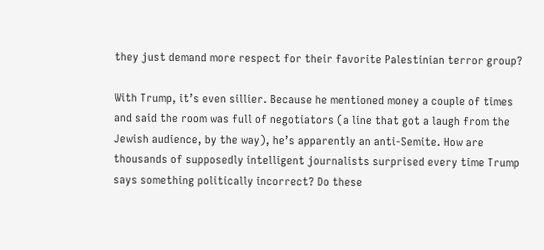they just demand more respect for their favorite Palestinian terror group?

With Trump, it’s even sillier. Because he mentioned money a couple of times and said the room was full of negotiators (a line that got a laugh from the Jewish audience, by the way), he’s apparently an anti-Semite. How are thousands of supposedly intelligent journalists surprised every time Trump says something politically incorrect? Do these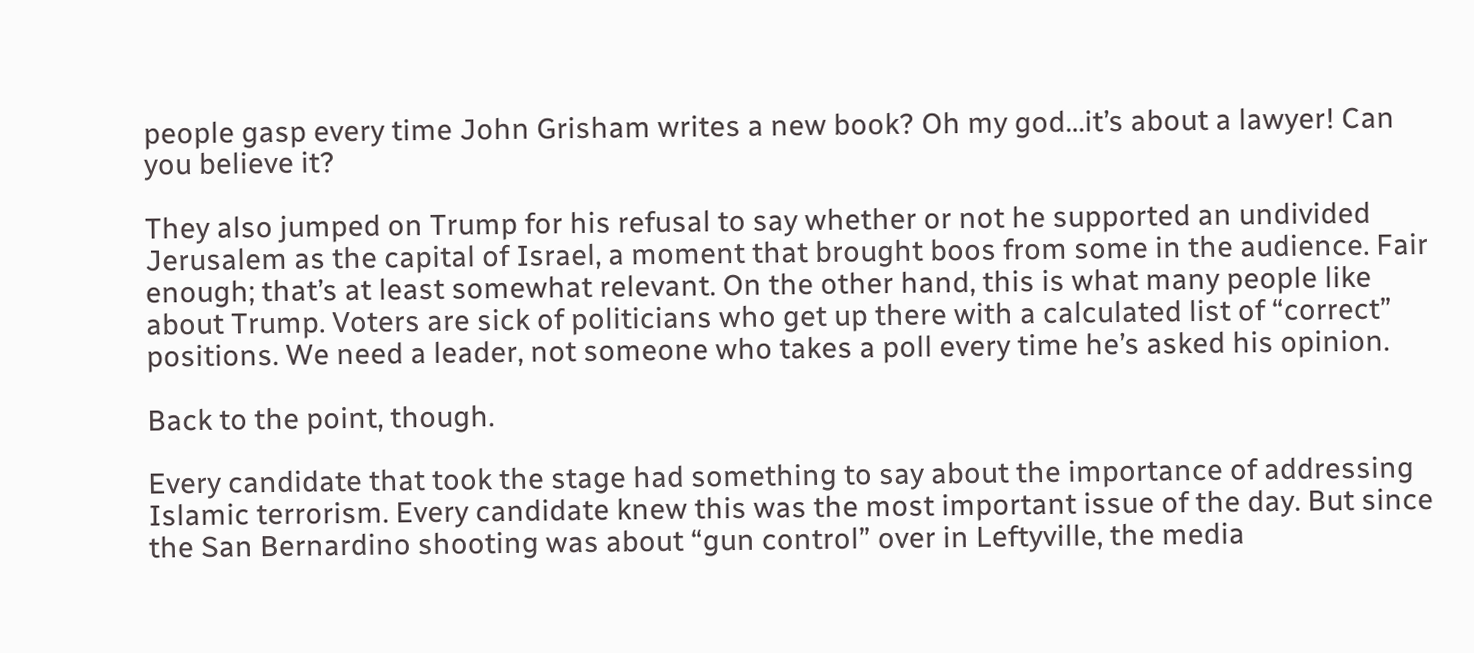people gasp every time John Grisham writes a new book? Oh my god…it’s about a lawyer! Can you believe it?

They also jumped on Trump for his refusal to say whether or not he supported an undivided Jerusalem as the capital of Israel, a moment that brought boos from some in the audience. Fair enough; that’s at least somewhat relevant. On the other hand, this is what many people like about Trump. Voters are sick of politicians who get up there with a calculated list of “correct” positions. We need a leader, not someone who takes a poll every time he’s asked his opinion.

Back to the point, though.

Every candidate that took the stage had something to say about the importance of addressing Islamic terrorism. Every candidate knew this was the most important issue of the day. But since the San Bernardino shooting was about “gun control” over in Leftyville, the media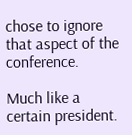chose to ignore that aspect of the conference.

Much like a certain president.